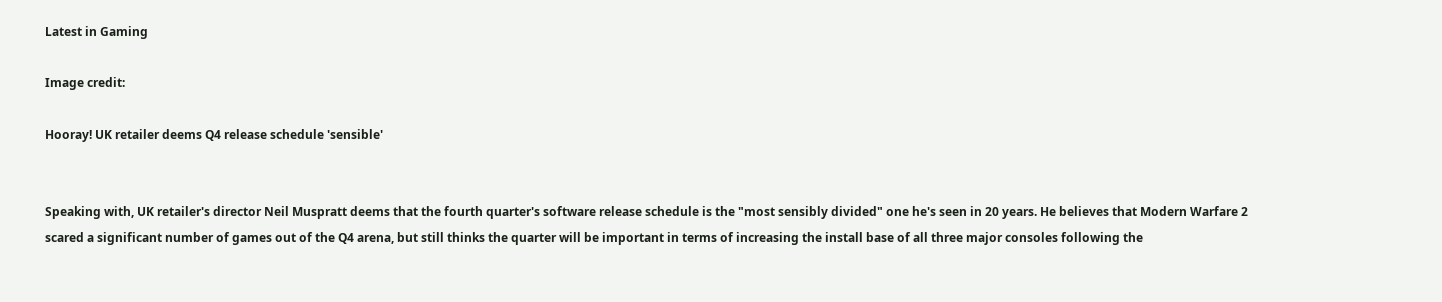Latest in Gaming

Image credit:

Hooray! UK retailer deems Q4 release schedule 'sensible'


Speaking with, UK retailer's director Neil Muspratt deems that the fourth quarter's software release schedule is the "most sensibly divided" one he's seen in 20 years. He believes that Modern Warfare 2 scared a significant number of games out of the Q4 arena, but still thinks the quarter will be important in terms of increasing the install base of all three major consoles following the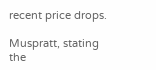recent price drops.

Muspratt, stating the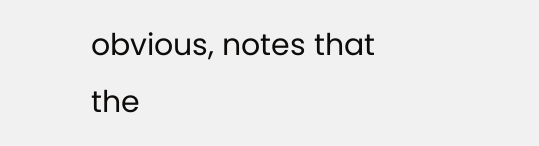obvious, notes that the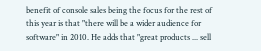benefit of console sales being the focus for the rest of this year is that "there will be a wider audience for software" in 2010. He adds that "great products ... sell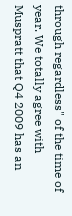through regardless" of the time of year. We totally agree with Muspratt that Q4 2009 has an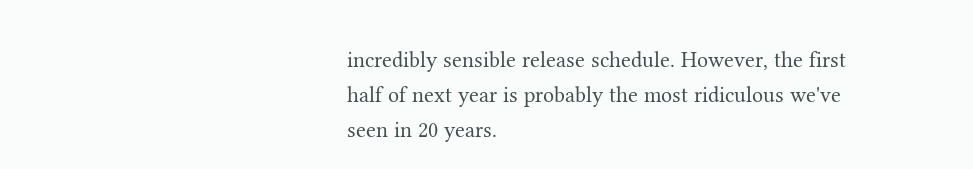incredibly sensible release schedule. However, the first half of next year is probably the most ridiculous we've seen in 20 years.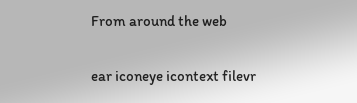From around the web

ear iconeye icontext filevr